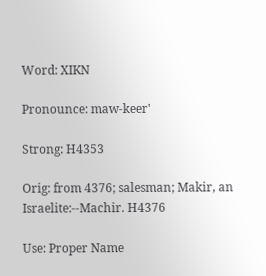Word: XIKN

Pronounce: maw-keer'

Strong: H4353

Orig: from 4376; salesman; Makir, an Israelite:--Machir. H4376

Use: Proper Name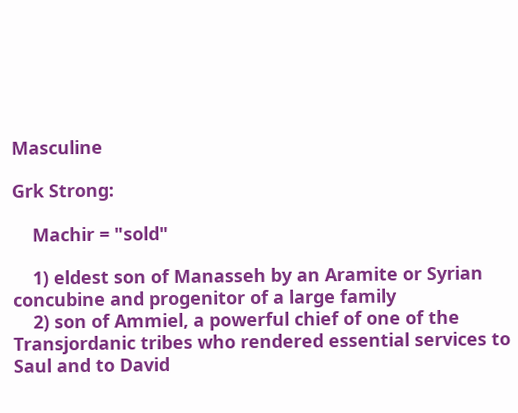Masculine

Grk Strong:

    Machir = "sold"

    1) eldest son of Manasseh by an Aramite or Syrian concubine and progenitor of a large family
    2) son of Ammiel, a powerful chief of one of the Transjordanic tribes who rendered essential services to Saul and to David